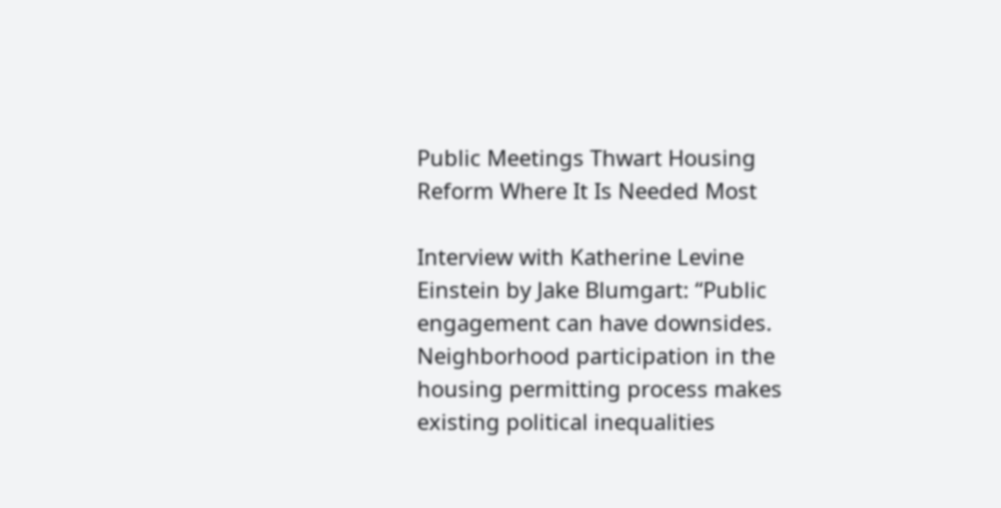Public Meetings Thwart Housing Reform Where It Is Needed Most

Interview with Katherine Levine Einstein by Jake Blumgart: “Public engagement can have downsides. Neighborhood participation in the housing permitting process makes existing political inequalities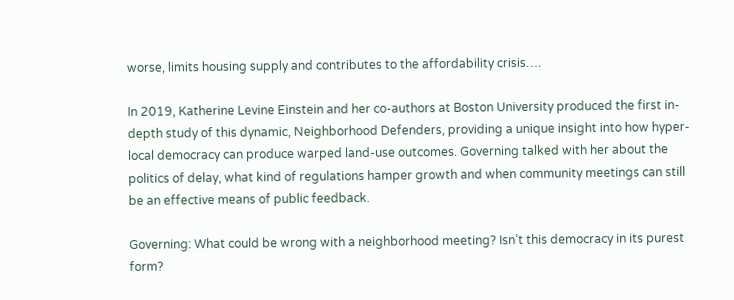worse, limits housing supply and contributes to the affordability crisis….

In 2019, Katherine Levine Einstein and her co-authors at Boston University produced the first in-depth study of this dynamic, Neighborhood Defenders, providing a unique insight into how hyper-local democracy can produce warped land-use outcomes. Governing talked with her about the politics of delay, what kind of regulations hamper growth and when community meetings can still be an effective means of public feedback.

Governing: What could be wrong with a neighborhood meeting? Isn’t this democracy in its purest form?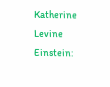Katherine Levine Einstein: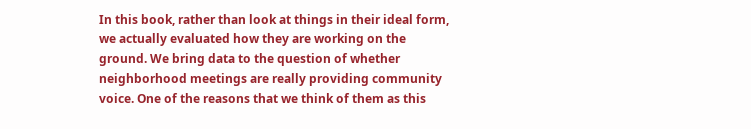In this book, rather than look at things in their ideal form, we actually evaluated how they are working on the ground. We bring data to the question of whether neighborhood meetings are really providing community voice. One of the reasons that we think of them as this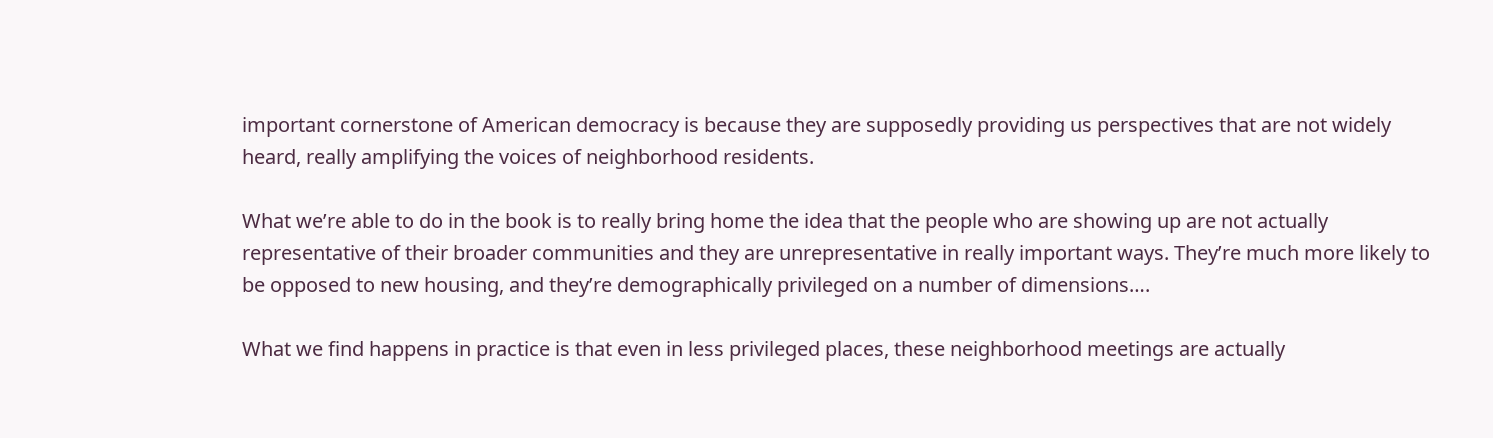important cornerstone of American democracy is because they are supposedly providing us perspectives that are not widely heard, really amplifying the voices of neighborhood residents.

What we’re able to do in the book is to really bring home the idea that the people who are showing up are not actually representative of their broader communities and they are unrepresentative in really important ways. They’re much more likely to be opposed to new housing, and they’re demographically privileged on a number of dimensions….

What we find happens in practice is that even in less privileged places, these neighborhood meetings are actually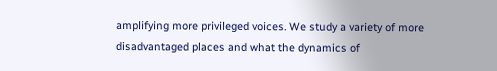amplifying more privileged voices. We study a variety of more disadvantaged places and what the dynamics of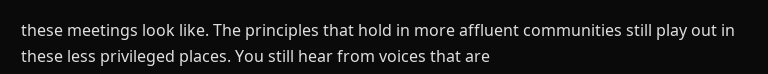these meetings look like. The principles that hold in more affluent communities still play out in these less privileged places. You still hear from voices that are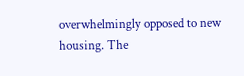overwhelmingly opposed to new housing. The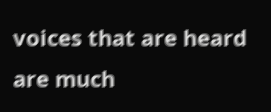voices that are heard are much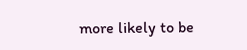more likely to be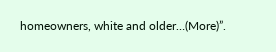homeowners, white and older…(More)”.